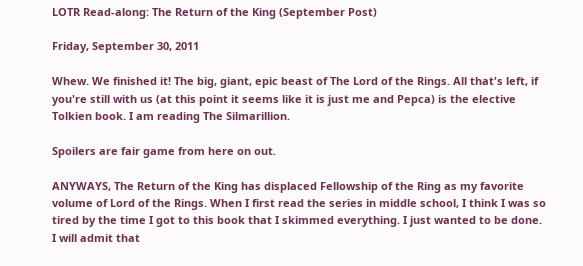LOTR Read-along: The Return of the King (September Post)

Friday, September 30, 2011

Whew. We finished it! The big, giant, epic beast of The Lord of the Rings. All that's left, if you're still with us (at this point it seems like it is just me and Pepca) is the elective Tolkien book. I am reading The Silmarillion.

Spoilers are fair game from here on out.

ANYWAYS, The Return of the King has displaced Fellowship of the Ring as my favorite volume of Lord of the Rings. When I first read the series in middle school, I think I was so tired by the time I got to this book that I skimmed everything. I just wanted to be done. I will admit that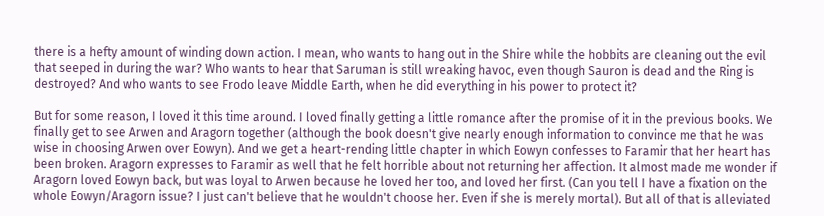there is a hefty amount of winding down action. I mean, who wants to hang out in the Shire while the hobbits are cleaning out the evil that seeped in during the war? Who wants to hear that Saruman is still wreaking havoc, even though Sauron is dead and the Ring is destroyed? And who wants to see Frodo leave Middle Earth, when he did everything in his power to protect it?

But for some reason, I loved it this time around. I loved finally getting a little romance after the promise of it in the previous books. We finally get to see Arwen and Aragorn together (although the book doesn't give nearly enough information to convince me that he was wise in choosing Arwen over Eowyn). And we get a heart-rending little chapter in which Eowyn confesses to Faramir that her heart has been broken. Aragorn expresses to Faramir as well that he felt horrible about not returning her affection. It almost made me wonder if Aragorn loved Eowyn back, but was loyal to Arwen because he loved her too, and loved her first. (Can you tell I have a fixation on the whole Eowyn/Aragorn issue? I just can't believe that he wouldn't choose her. Even if she is merely mortal). But all of that is alleviated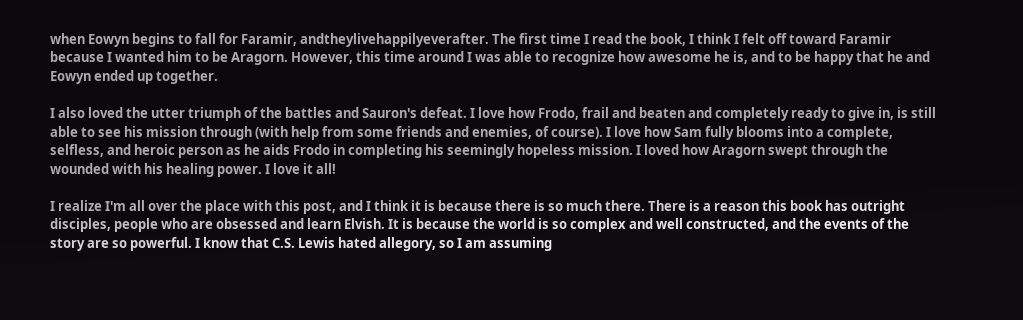when Eowyn begins to fall for Faramir, andtheylivehappilyeverafter. The first time I read the book, I think I felt off toward Faramir because I wanted him to be Aragorn. However, this time around I was able to recognize how awesome he is, and to be happy that he and Eowyn ended up together.

I also loved the utter triumph of the battles and Sauron's defeat. I love how Frodo, frail and beaten and completely ready to give in, is still able to see his mission through (with help from some friends and enemies, of course). I love how Sam fully blooms into a complete, selfless, and heroic person as he aids Frodo in completing his seemingly hopeless mission. I loved how Aragorn swept through the wounded with his healing power. I love it all!

I realize I'm all over the place with this post, and I think it is because there is so much there. There is a reason this book has outright disciples, people who are obsessed and learn Elvish. It is because the world is so complex and well constructed, and the events of the story are so powerful. I know that C.S. Lewis hated allegory, so I am assuming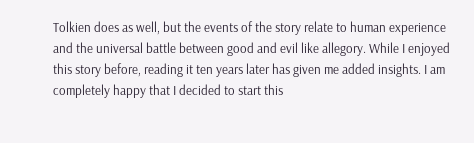Tolkien does as well, but the events of the story relate to human experience and the universal battle between good and evil like allegory. While I enjoyed this story before, reading it ten years later has given me added insights. I am completely happy that I decided to start this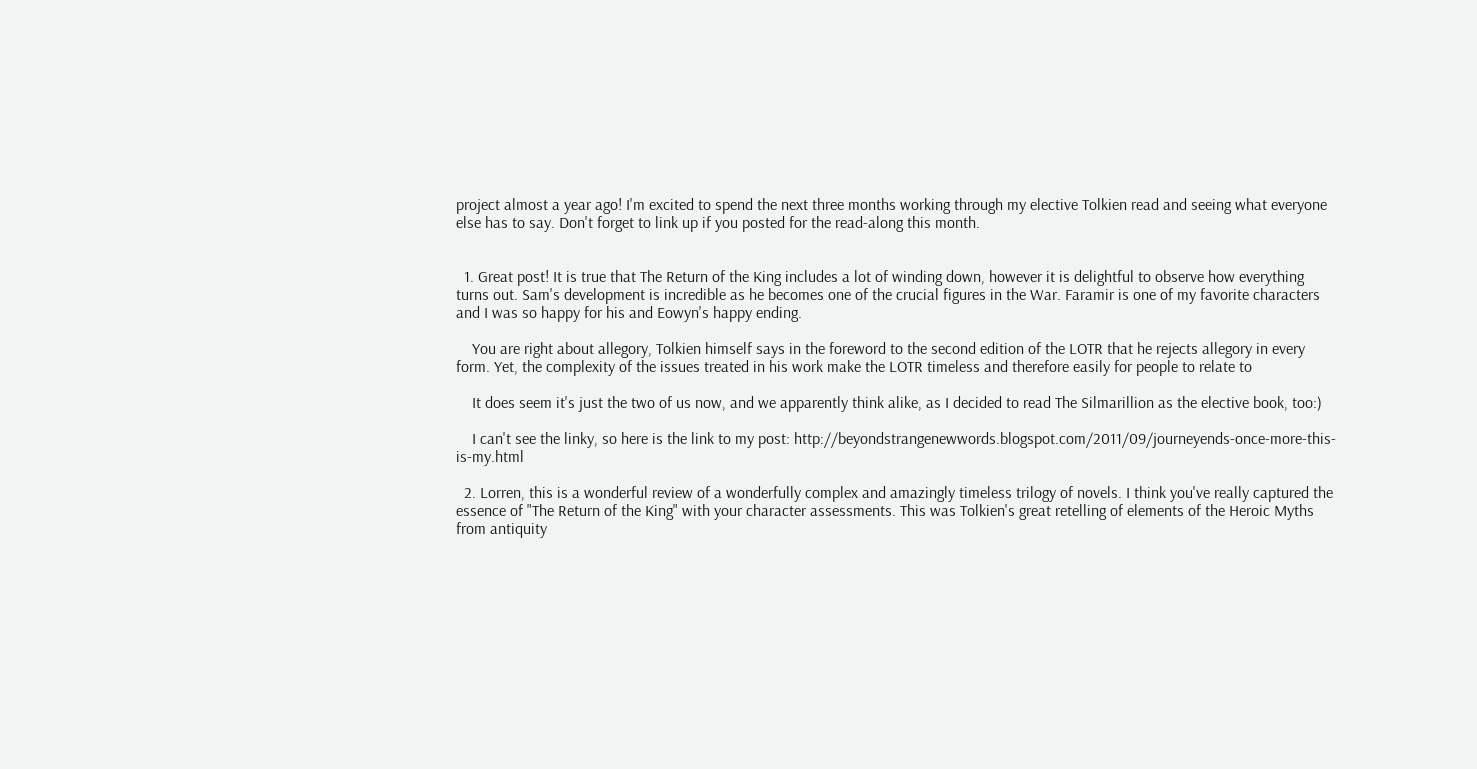project almost a year ago! I'm excited to spend the next three months working through my elective Tolkien read and seeing what everyone else has to say. Don't forget to link up if you posted for the read-along this month.


  1. Great post! It is true that The Return of the King includes a lot of winding down, however it is delightful to observe how everything turns out. Sam's development is incredible as he becomes one of the crucial figures in the War. Faramir is one of my favorite characters and I was so happy for his and Eowyn's happy ending.

    You are right about allegory, Tolkien himself says in the foreword to the second edition of the LOTR that he rejects allegory in every form. Yet, the complexity of the issues treated in his work make the LOTR timeless and therefore easily for people to relate to

    It does seem it's just the two of us now, and we apparently think alike, as I decided to read The Silmarillion as the elective book, too:)

    I can't see the linky, so here is the link to my post: http://beyondstrangenewwords.blogspot.com/2011/09/journeyends-once-more-this-is-my.html

  2. Lorren, this is a wonderful review of a wonderfully complex and amazingly timeless trilogy of novels. I think you've really captured the essence of "The Return of the King" with your character assessments. This was Tolkien's great retelling of elements of the Heroic Myths from antiquity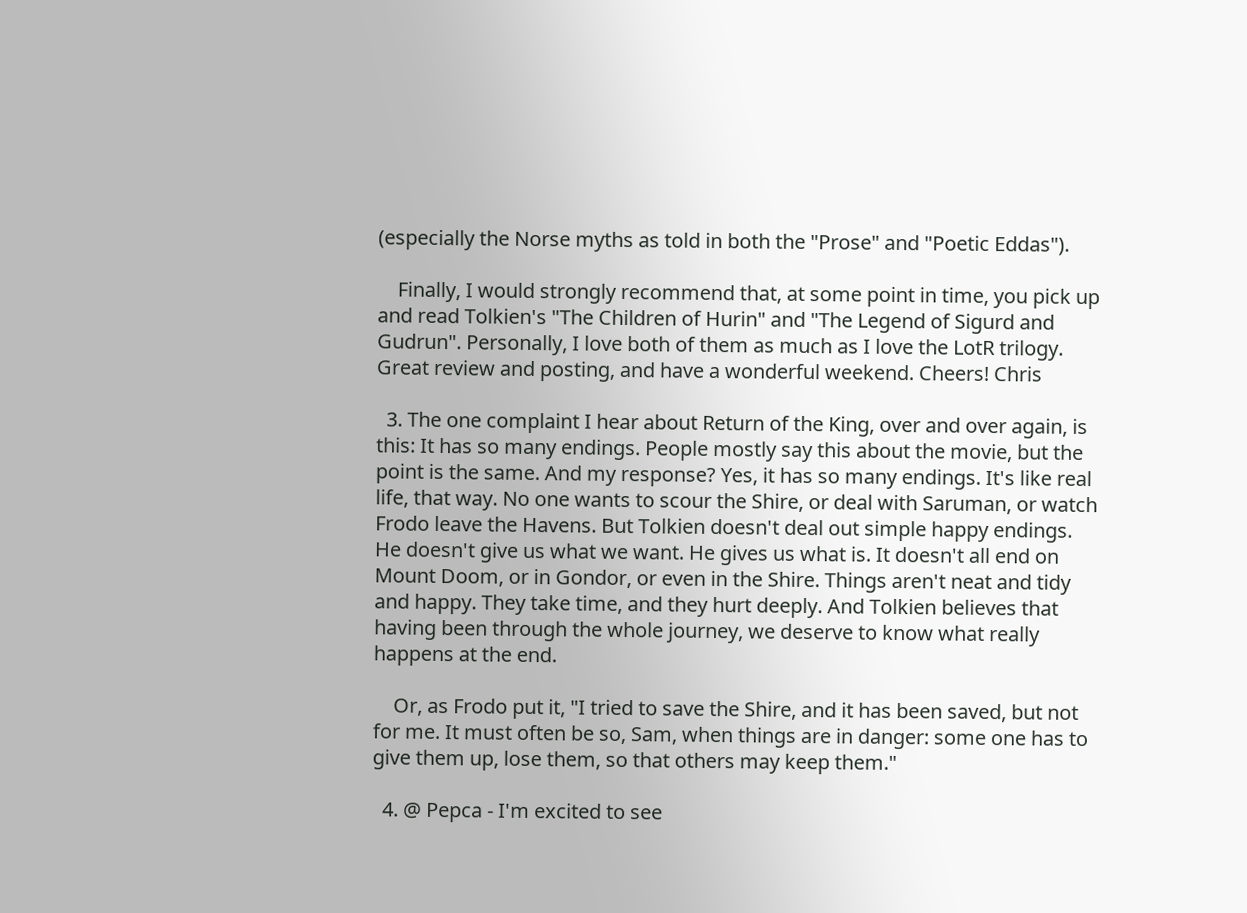(especially the Norse myths as told in both the "Prose" and "Poetic Eddas").

    Finally, I would strongly recommend that, at some point in time, you pick up and read Tolkien's "The Children of Hurin" and "The Legend of Sigurd and Gudrun". Personally, I love both of them as much as I love the LotR trilogy. Great review and posting, and have a wonderful weekend. Cheers! Chris

  3. The one complaint I hear about Return of the King, over and over again, is this: It has so many endings. People mostly say this about the movie, but the point is the same. And my response? Yes, it has so many endings. It's like real life, that way. No one wants to scour the Shire, or deal with Saruman, or watch Frodo leave the Havens. But Tolkien doesn't deal out simple happy endings. He doesn't give us what we want. He gives us what is. It doesn't all end on Mount Doom, or in Gondor, or even in the Shire. Things aren't neat and tidy and happy. They take time, and they hurt deeply. And Tolkien believes that having been through the whole journey, we deserve to know what really happens at the end.

    Or, as Frodo put it, "I tried to save the Shire, and it has been saved, but not for me. It must often be so, Sam, when things are in danger: some one has to give them up, lose them, so that others may keep them."

  4. @ Pepca - I'm excited to see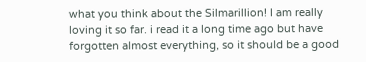what you think about the Silmarillion! I am really loving it so far. i read it a long time ago but have forgotten almost everything, so it should be a good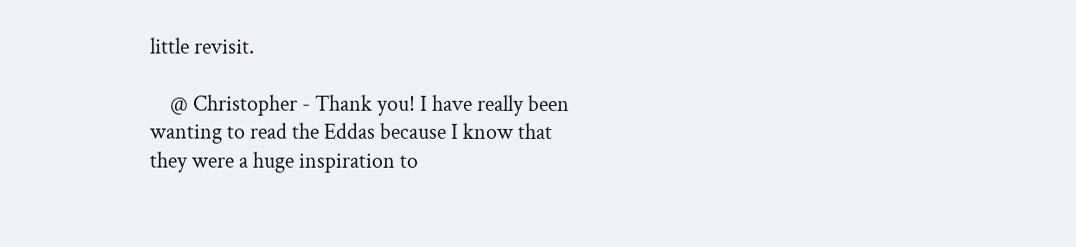little revisit.

    @ Christopher - Thank you! I have really been wanting to read the Eddas because I know that they were a huge inspiration to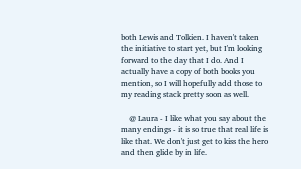both Lewis and Tolkien. I haven't taken the initiative to start yet, but I'm looking forward to the day that I do. And I actually have a copy of both books you mention, so I will hopefully add those to my reading stack pretty soon as well.

    @ Laura - I like what you say about the many endings - it is so true that real life is like that. We don't just get to kiss the hero and then glide by in life.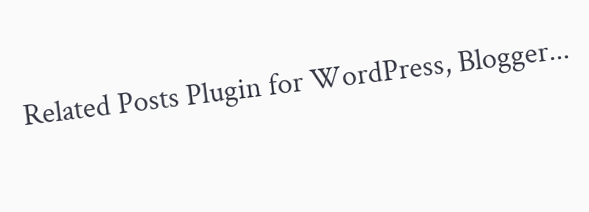Related Posts Plugin for WordPress, Blogger...